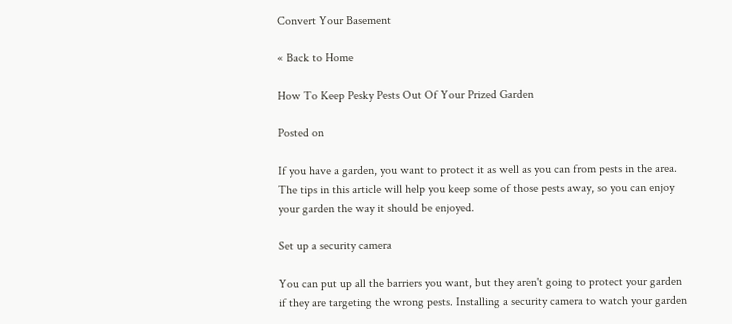Convert Your Basement

« Back to Home

How To Keep Pesky Pests Out Of Your Prized Garden

Posted on

If you have a garden, you want to protect it as well as you can from pests in the area. The tips in this article will help you keep some of those pests away, so you can enjoy your garden the way it should be enjoyed.

Set up a security camera

You can put up all the barriers you want, but they aren't going to protect your garden if they are targeting the wrong pests. Installing a security camera to watch your garden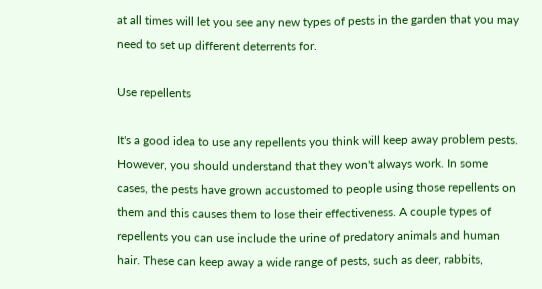at all times will let you see any new types of pests in the garden that you may need to set up different deterrents for.

Use repellents

It's a good idea to use any repellents you think will keep away problem pests. However, you should understand that they won't always work. In some cases, the pests have grown accustomed to people using those repellents on them and this causes them to lose their effectiveness. A couple types of repellents you can use include the urine of predatory animals and human hair. These can keep away a wide range of pests, such as deer, rabbits,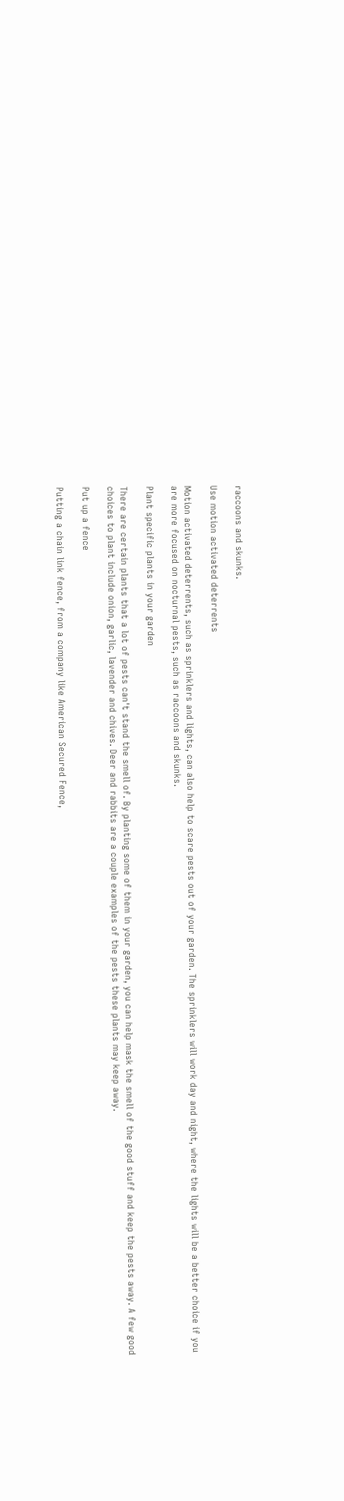raccoons and skunks.

Use motion activated deterrents

Motion activated deterrents, such as sprinklers and lights, can also help to scare pests out of your garden. The sprinklers will work day and night, where the lights will be a better choice if you are more focused on nocturnal pests, such as raccoons and skunks.

Plant specific plants in your garden

There are certain plants that a lot of pests can't stand the smell of. By planting some of them in your garden, you can help mask the smell of the good stuff and keep the pests away. A few good choices to plant include onion, garlic, lavender and chives. Deer and rabbits are a couple examples of the pests these plants may keep away.

Put up a fence

Putting a chain link fence, from a company like American Secured Fence,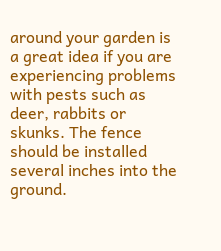around your garden is a great idea if you are experiencing problems with pests such as deer, rabbits or skunks. The fence should be installed several inches into the ground.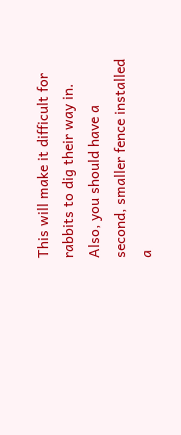This will make it difficult for rabbits to dig their way in. Also, you should have a second, smaller fence installed a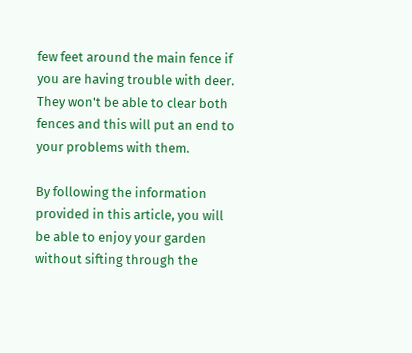few feet around the main fence if you are having trouble with deer. They won't be able to clear both fences and this will put an end to your problems with them.

By following the information provided in this article, you will be able to enjoy your garden without sifting through the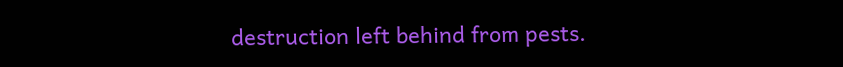destruction left behind from pests.